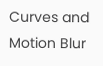Curves and Motion Blur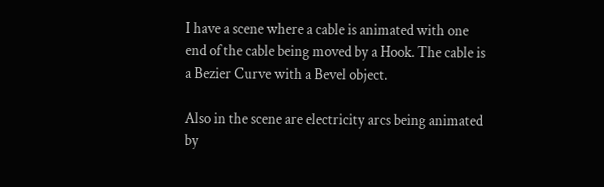I have a scene where a cable is animated with one end of the cable being moved by a Hook. The cable is a Bezier Curve with a Bevel object.

Also in the scene are electricity arcs being animated by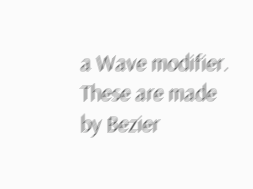a Wave modifier. These are made by Bezier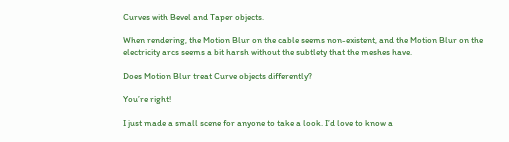Curves with Bevel and Taper objects.

When rendering, the Motion Blur on the cable seems non-existent, and the Motion Blur on the electricity arcs seems a bit harsh without the subtlety that the meshes have.

Does Motion Blur treat Curve objects differently?

You’re right!

I just made a small scene for anyone to take a look. I’d love to know a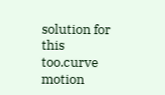solution for this too.curve motion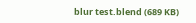blur test.blend (689 KB)